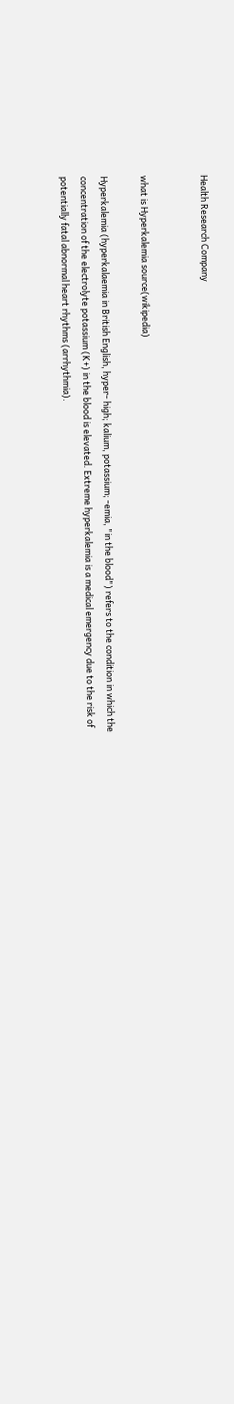Health Research Company


what is Hyperkalemia source(wikipedia)

Hyperkalemia (hyperkalaemia in British English, hyper- high; kalium, potassium; -emia, "in the blood") refers to the condition in which the concentration of the electrolyte potassium (K+) in the blood is elevated. Extreme hyperkalemia is a medical emergency due to the risk of potentially fatal abnormal heart rhythms (arrhythmia).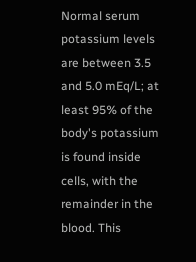Normal serum potassium levels are between 3.5 and 5.0 mEq/L; at least 95% of the body's potassium is found inside cells, with the remainder in the blood. This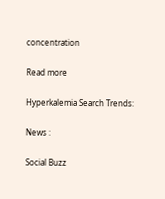concentration

Read more

Hyperkalemia Search Trends:

News :

Social Buzz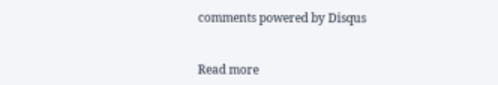comments powered by Disqus


Read more